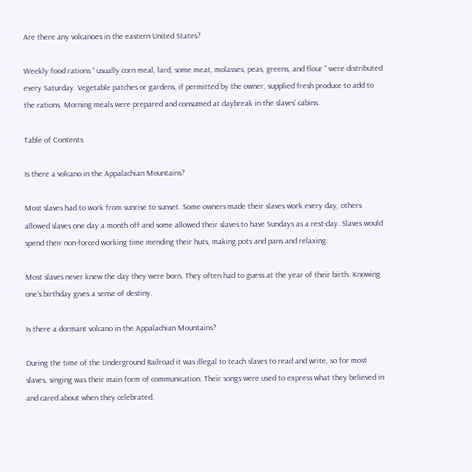Are there any volcanoes in the eastern United States?

Weekly food rations ” usually corn meal, lard, some meat, molasses, peas, greens, and flour ” were distributed every Saturday. Vegetable patches or gardens, if permitted by the owner, supplied fresh produce to add to the rations. Morning meals were prepared and consumed at daybreak in the slaves’ cabins.

Table of Contents

Is there a volcano in the Appalachian Mountains?

Most slaves had to work from sunrise to sunset. Some owners made their slaves work every day, others allowed slaves one day a month off and some allowed their slaves to have Sundays as a rest-day. Slaves would spend their non-forced working time mending their huts, making pots and pans and relaxing.

Most slaves never knew the day they were born. They often had to guess at the year of their birth. Knowing one’s birthday gives a sense of destiny.

Is there a dormant volcano in the Appalachian Mountains?

During the time of the Underground Railroad it was illegal to teach slaves to read and write, so for most slaves, singing was their main form of communication. Their songs were used to express what they believed in and cared about when they celebrated.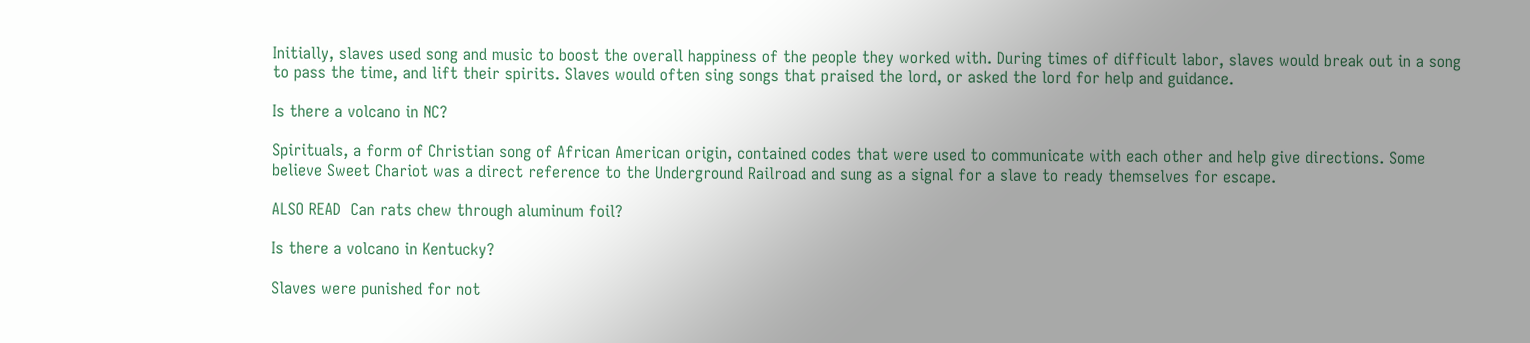Initially, slaves used song and music to boost the overall happiness of the people they worked with. During times of difficult labor, slaves would break out in a song to pass the time, and lift their spirits. Slaves would often sing songs that praised the lord, or asked the lord for help and guidance.

Is there a volcano in NC?

Spirituals, a form of Christian song of African American origin, contained codes that were used to communicate with each other and help give directions. Some believe Sweet Chariot was a direct reference to the Underground Railroad and sung as a signal for a slave to ready themselves for escape.

ALSO READ  Can rats chew through aluminum foil?

Is there a volcano in Kentucky?

Slaves were punished for not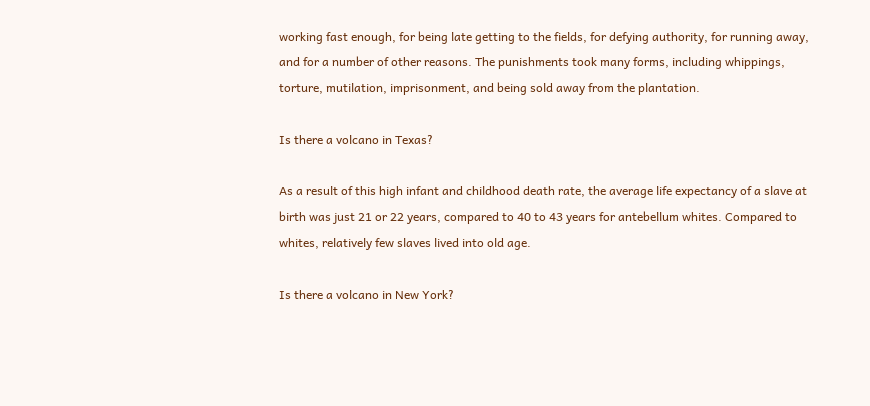working fast enough, for being late getting to the fields, for defying authority, for running away, and for a number of other reasons. The punishments took many forms, including whippings, torture, mutilation, imprisonment, and being sold away from the plantation.

Is there a volcano in Texas?

As a result of this high infant and childhood death rate, the average life expectancy of a slave at birth was just 21 or 22 years, compared to 40 to 43 years for antebellum whites. Compared to whites, relatively few slaves lived into old age.

Is there a volcano in New York?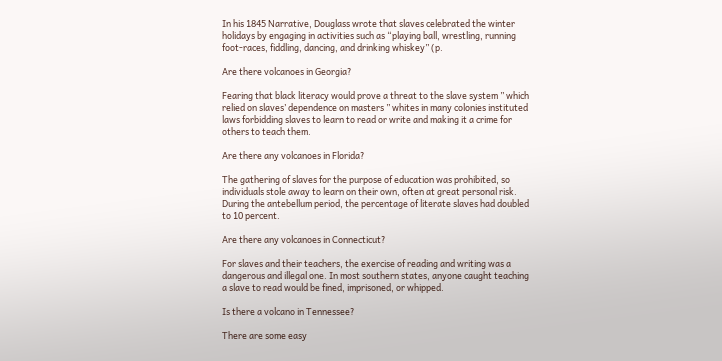In his 1845 Narrative, Douglass wrote that slaves celebrated the winter holidays by engaging in activities such as “playing ball, wrestling, running foot-races, fiddling, dancing, and drinking whiskey” (p.

Are there volcanoes in Georgia?

Fearing that black literacy would prove a threat to the slave system ” which relied on slaves’ dependence on masters ” whites in many colonies instituted laws forbidding slaves to learn to read or write and making it a crime for others to teach them.

Are there any volcanoes in Florida?

The gathering of slaves for the purpose of education was prohibited, so individuals stole away to learn on their own, often at great personal risk. During the antebellum period, the percentage of literate slaves had doubled to 10 percent.

Are there any volcanoes in Connecticut?

For slaves and their teachers, the exercise of reading and writing was a dangerous and illegal one. In most southern states, anyone caught teaching a slave to read would be fined, imprisoned, or whipped.

Is there a volcano in Tennessee?

There are some easy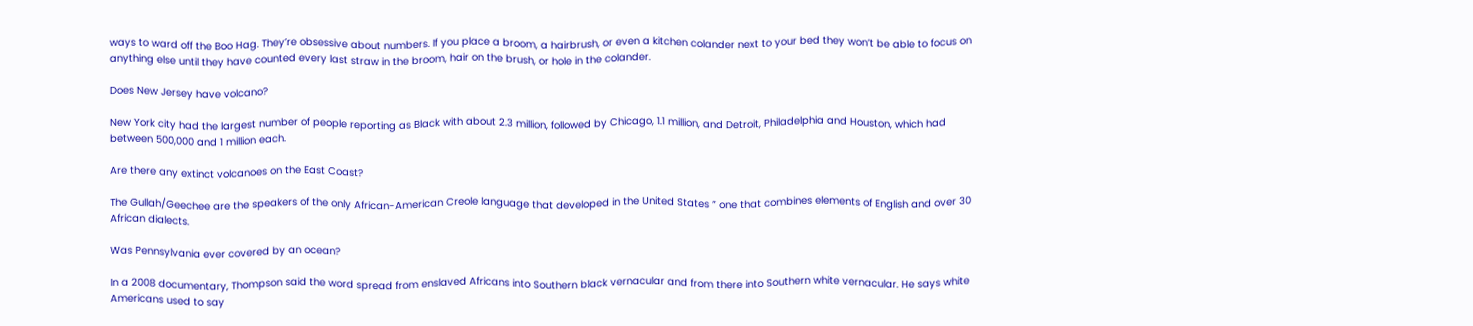ways to ward off the Boo Hag. They’re obsessive about numbers. If you place a broom, a hairbrush, or even a kitchen colander next to your bed they won’t be able to focus on anything else until they have counted every last straw in the broom, hair on the brush, or hole in the colander.

Does New Jersey have volcano?

New York city had the largest number of people reporting as Black with about 2.3 million, followed by Chicago, 1.1 million, and Detroit, Philadelphia and Houston, which had between 500,000 and 1 million each.

Are there any extinct volcanoes on the East Coast?

The Gullah/Geechee are the speakers of the only African-American Creole language that developed in the United States ” one that combines elements of English and over 30 African dialects.

Was Pennsylvania ever covered by an ocean?

In a 2008 documentary, Thompson said the word spread from enslaved Africans into Southern black vernacular and from there into Southern white vernacular. He says white Americans used to say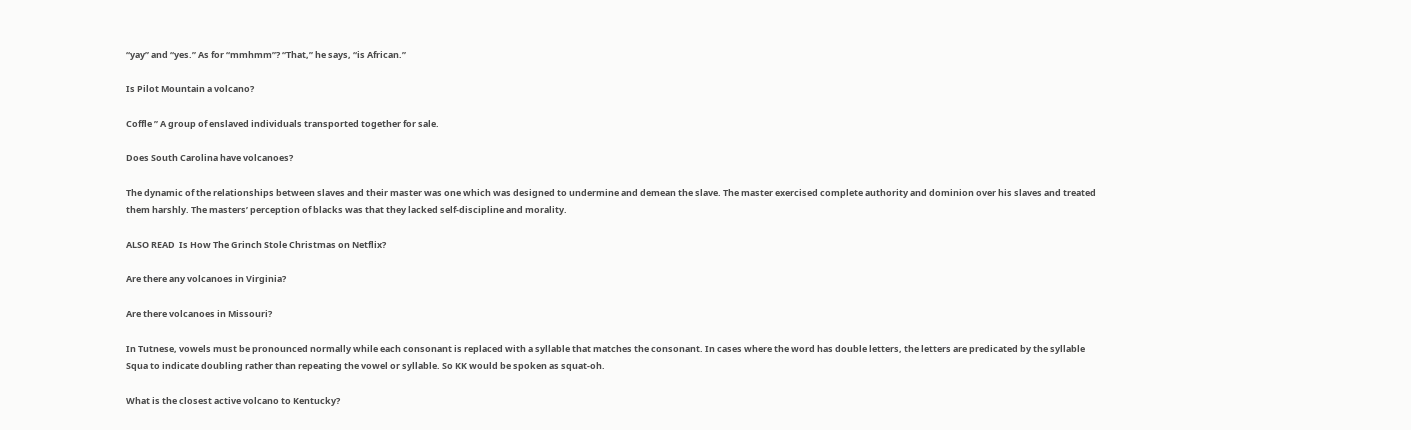“yay” and “yes.” As for “mmhmm”? “That,” he says, “is African.”

Is Pilot Mountain a volcano?

Coffle ” A group of enslaved individuals transported together for sale.

Does South Carolina have volcanoes?

The dynamic of the relationships between slaves and their master was one which was designed to undermine and demean the slave. The master exercised complete authority and dominion over his slaves and treated them harshly. The masters’ perception of blacks was that they lacked self-discipline and morality.

ALSO READ  Is How The Grinch Stole Christmas on Netflix?

Are there any volcanoes in Virginia?

Are there volcanoes in Missouri?

In Tutnese, vowels must be pronounced normally while each consonant is replaced with a syllable that matches the consonant. In cases where the word has double letters, the letters are predicated by the syllable Squa to indicate doubling rather than repeating the vowel or syllable. So KK would be spoken as squat-oh.

What is the closest active volcano to Kentucky?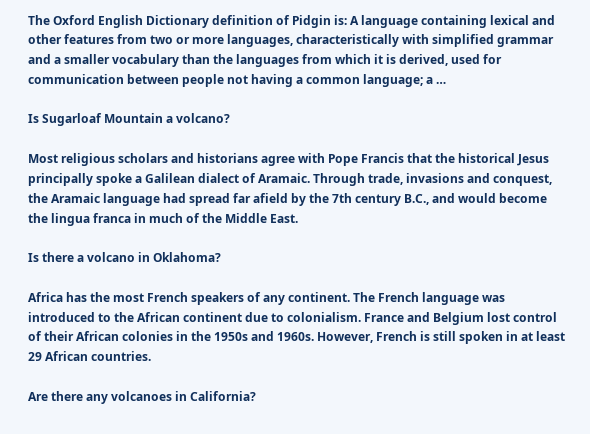The Oxford English Dictionary definition of Pidgin is: A language containing lexical and other features from two or more languages, characteristically with simplified grammar and a smaller vocabulary than the languages from which it is derived, used for communication between people not having a common language; a …

Is Sugarloaf Mountain a volcano?

Most religious scholars and historians agree with Pope Francis that the historical Jesus principally spoke a Galilean dialect of Aramaic. Through trade, invasions and conquest, the Aramaic language had spread far afield by the 7th century B.C., and would become the lingua franca in much of the Middle East.

Is there a volcano in Oklahoma?

Africa has the most French speakers of any continent. The French language was introduced to the African continent due to colonialism. France and Belgium lost control of their African colonies in the 1950s and 1960s. However, French is still spoken in at least 29 African countries.

Are there any volcanoes in California?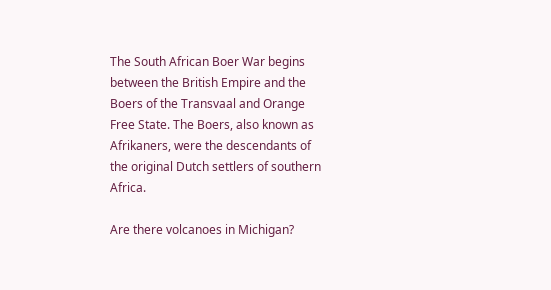The South African Boer War begins between the British Empire and the Boers of the Transvaal and Orange Free State. The Boers, also known as Afrikaners, were the descendants of the original Dutch settlers of southern Africa.

Are there volcanoes in Michigan?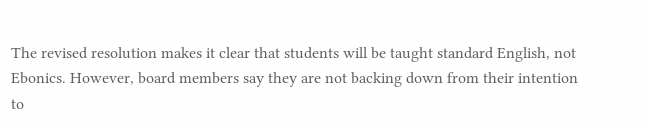The revised resolution makes it clear that students will be taught standard English, not Ebonics. However, board members say they are not backing down from their intention to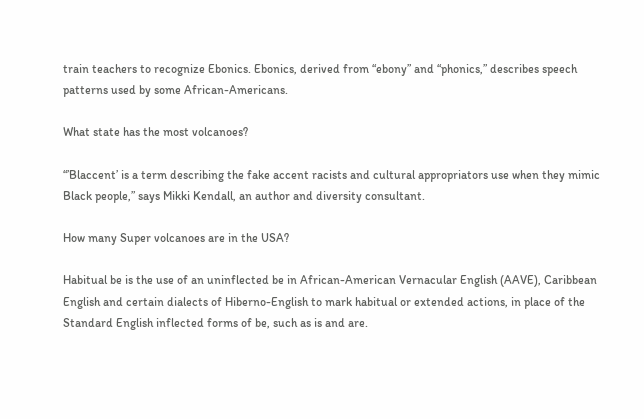train teachers to recognize Ebonics. Ebonics, derived from “ebony” and “phonics,” describes speech patterns used by some African-Americans.

What state has the most volcanoes?

“’Blaccent’ is a term describing the fake accent racists and cultural appropriators use when they mimic Black people,” says Mikki Kendall, an author and diversity consultant.

How many Super volcanoes are in the USA?

Habitual be is the use of an uninflected be in African-American Vernacular English (AAVE), Caribbean English and certain dialects of Hiberno-English to mark habitual or extended actions, in place of the Standard English inflected forms of be, such as is and are.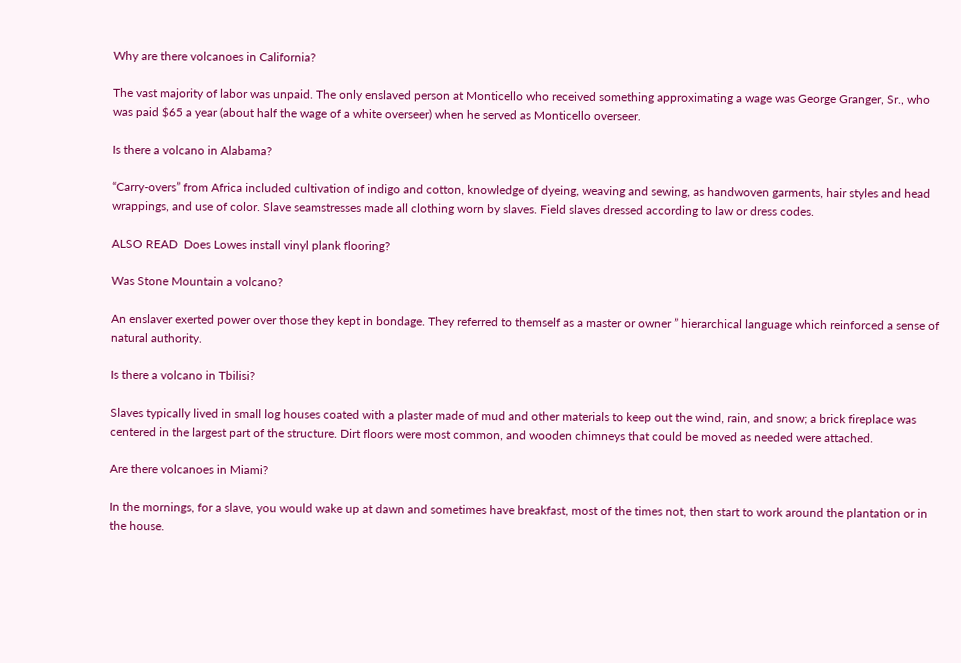Why are there volcanoes in California?

The vast majority of labor was unpaid. The only enslaved person at Monticello who received something approximating a wage was George Granger, Sr., who was paid $65 a year (about half the wage of a white overseer) when he served as Monticello overseer.

Is there a volcano in Alabama?

“Carry-overs” from Africa included cultivation of indigo and cotton, knowledge of dyeing, weaving and sewing, as handwoven garments, hair styles and head wrappings, and use of color. Slave seamstresses made all clothing worn by slaves. Field slaves dressed according to law or dress codes.

ALSO READ  Does Lowes install vinyl plank flooring?

Was Stone Mountain a volcano?

An enslaver exerted power over those they kept in bondage. They referred to themself as a master or owner ” hierarchical language which reinforced a sense of natural authority.

Is there a volcano in Tbilisi?

Slaves typically lived in small log houses coated with a plaster made of mud and other materials to keep out the wind, rain, and snow; a brick fireplace was centered in the largest part of the structure. Dirt floors were most common, and wooden chimneys that could be moved as needed were attached.

Are there volcanoes in Miami?

In the mornings, for a slave, you would wake up at dawn and sometimes have breakfast, most of the times not, then start to work around the plantation or in the house.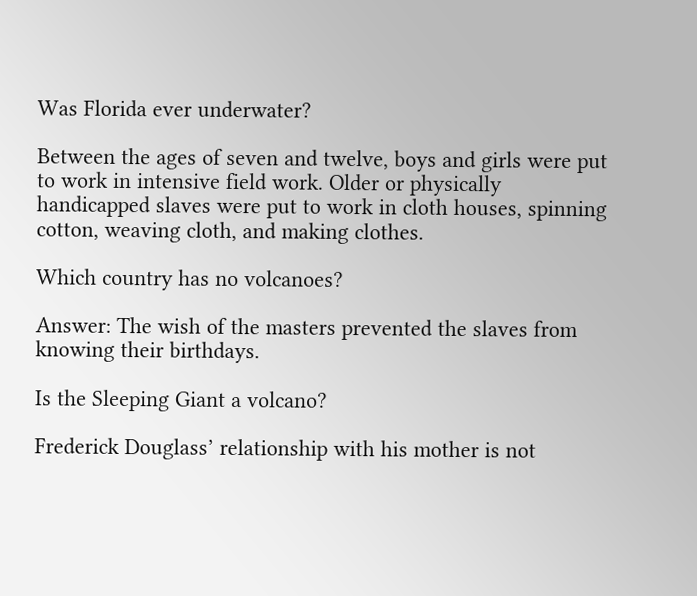Was Florida ever underwater?

Between the ages of seven and twelve, boys and girls were put to work in intensive field work. Older or physically handicapped slaves were put to work in cloth houses, spinning cotton, weaving cloth, and making clothes.

Which country has no volcanoes?

Answer: The wish of the masters prevented the slaves from knowing their birthdays.

Is the Sleeping Giant a volcano?

Frederick Douglass’ relationship with his mother is not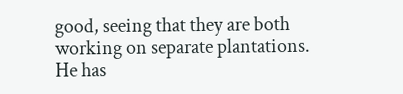good, seeing that they are both working on separate plantations. He has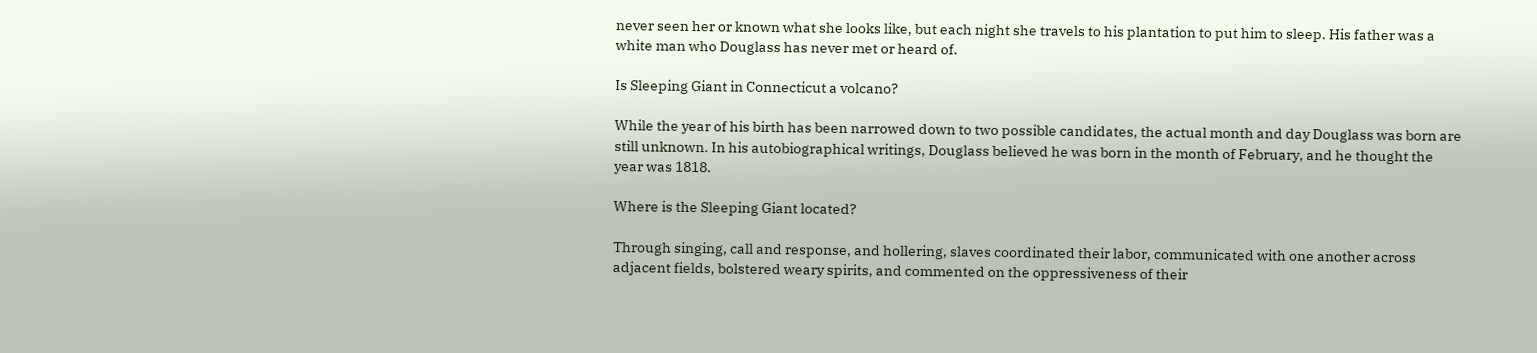never seen her or known what she looks like, but each night she travels to his plantation to put him to sleep. His father was a white man who Douglass has never met or heard of.

Is Sleeping Giant in Connecticut a volcano?

While the year of his birth has been narrowed down to two possible candidates, the actual month and day Douglass was born are still unknown. In his autobiographical writings, Douglass believed he was born in the month of February, and he thought the year was 1818.

Where is the Sleeping Giant located?

Through singing, call and response, and hollering, slaves coordinated their labor, communicated with one another across adjacent fields, bolstered weary spirits, and commented on the oppressiveness of their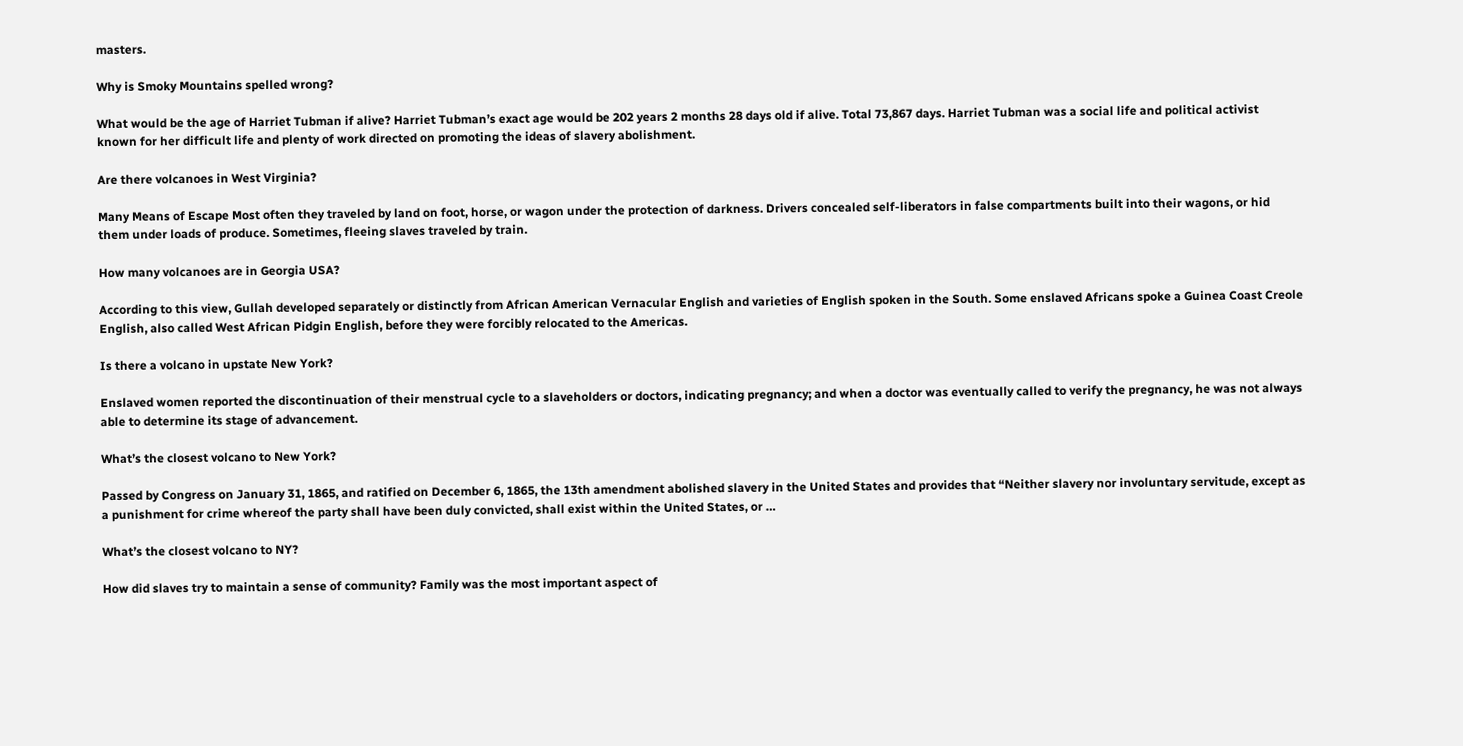masters.

Why is Smoky Mountains spelled wrong?

What would be the age of Harriet Tubman if alive? Harriet Tubman’s exact age would be 202 years 2 months 28 days old if alive. Total 73,867 days. Harriet Tubman was a social life and political activist known for her difficult life and plenty of work directed on promoting the ideas of slavery abolishment.

Are there volcanoes in West Virginia?

Many Means of Escape Most often they traveled by land on foot, horse, or wagon under the protection of darkness. Drivers concealed self-liberators in false compartments built into their wagons, or hid them under loads of produce. Sometimes, fleeing slaves traveled by train.

How many volcanoes are in Georgia USA?

According to this view, Gullah developed separately or distinctly from African American Vernacular English and varieties of English spoken in the South. Some enslaved Africans spoke a Guinea Coast Creole English, also called West African Pidgin English, before they were forcibly relocated to the Americas.

Is there a volcano in upstate New York?

Enslaved women reported the discontinuation of their menstrual cycle to a slaveholders or doctors, indicating pregnancy; and when a doctor was eventually called to verify the pregnancy, he was not always able to determine its stage of advancement.

What’s the closest volcano to New York?

Passed by Congress on January 31, 1865, and ratified on December 6, 1865, the 13th amendment abolished slavery in the United States and provides that “Neither slavery nor involuntary servitude, except as a punishment for crime whereof the party shall have been duly convicted, shall exist within the United States, or …

What’s the closest volcano to NY?

How did slaves try to maintain a sense of community? Family was the most important aspect of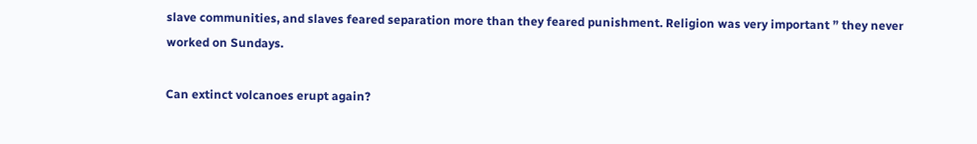slave communities, and slaves feared separation more than they feared punishment. Religion was very important ” they never worked on Sundays.

Can extinct volcanoes erupt again?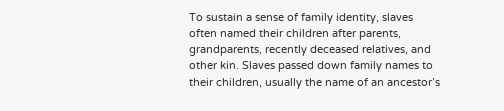To sustain a sense of family identity, slaves often named their children after parents, grandparents, recently deceased relatives, and other kin. Slaves passed down family names to their children, usually the name of an ancestor’s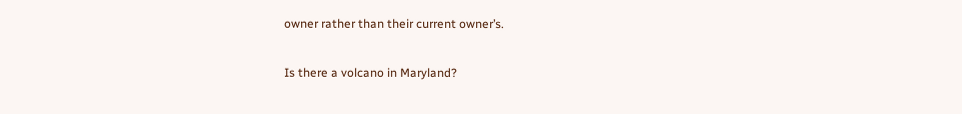owner rather than their current owner’s.

Is there a volcano in Maryland?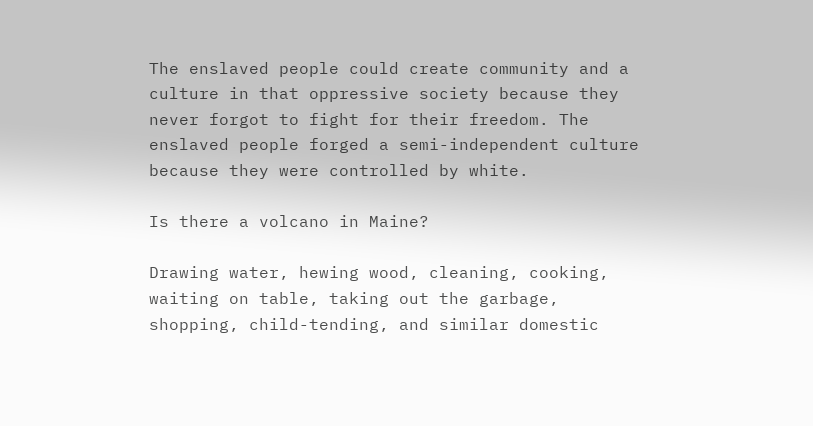The enslaved people could create community and a culture in that oppressive society because they never forgot to fight for their freedom. The enslaved people forged a semi-independent culture because they were controlled by white.

Is there a volcano in Maine?

Drawing water, hewing wood, cleaning, cooking, waiting on table, taking out the garbage, shopping, child-tending, and similar domestic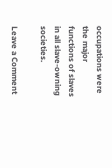occupations were the major functions of slaves in all slave-owning societies.

Leave a Comment